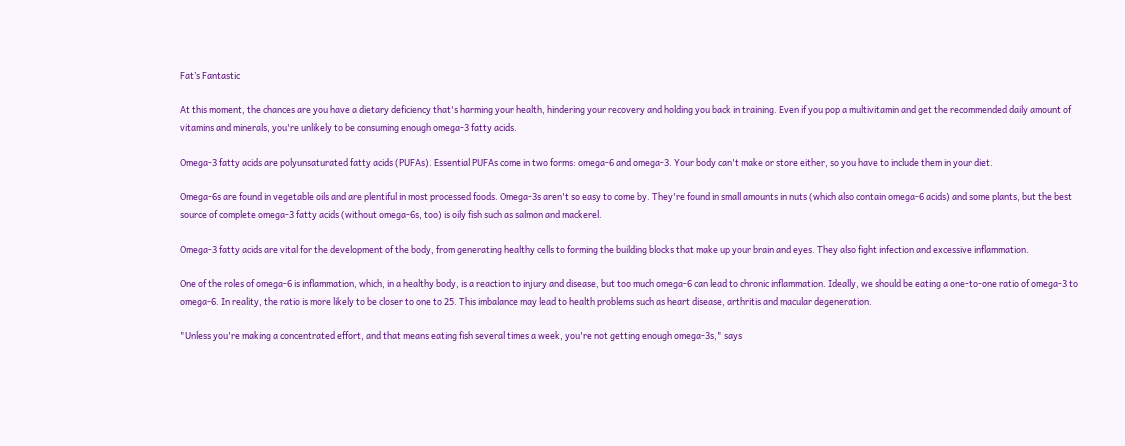Fat’s Fantastic

At this moment, the chances are you have a dietary deficiency that's harming your health, hindering your recovery and holding you back in training. Even if you pop a multivitamin and get the recommended daily amount of vitamins and minerals, you're unlikely to be consuming enough omega-3 fatty acids.

Omega-3 fatty acids are polyunsaturated fatty acids (PUFAs). Essential PUFAs come in two forms: omega-6 and omega-3. Your body can't make or store either, so you have to include them in your diet.

Omega-6s are found in vegetable oils and are plentiful in most processed foods. Omega-3s aren't so easy to come by. They're found in small amounts in nuts (which also contain omega-6 acids) and some plants, but the best source of complete omega-3 fatty acids (without omega-6s, too) is oily fish such as salmon and mackerel.

Omega-3 fatty acids are vital for the development of the body, from generating healthy cells to forming the building blocks that make up your brain and eyes. They also fight infection and excessive inflammation.

One of the roles of omega-6 is inflammation, which, in a healthy body, is a reaction to injury and disease, but too much omega-6 can lead to chronic inflammation. Ideally, we should be eating a one-to-one ratio of omega-3 to omega-6. In reality, the ratio is more likely to be closer to one to 25. This imbalance may lead to health problems such as heart disease, arthritis and macular degeneration.

"Unless you're making a concentrated effort, and that means eating fish several times a week, you're not getting enough omega-3s," says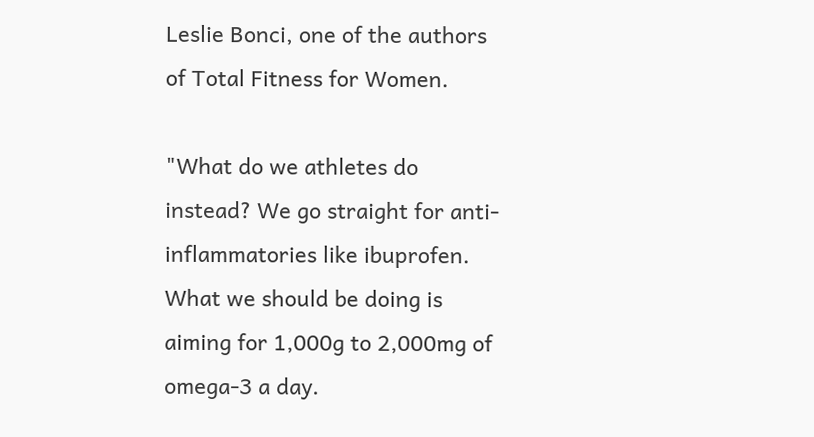Leslie Bonci, one of the authors of Total Fitness for Women.

"What do we athletes do instead? We go straight for anti-inflammatories like ibuprofen. What we should be doing is aiming for 1,000g to 2,000mg of omega-3 a day.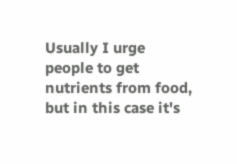Usually I urge people to get nutrients from food, but in this case it's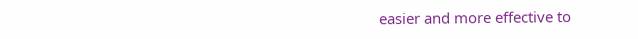easier and more effective to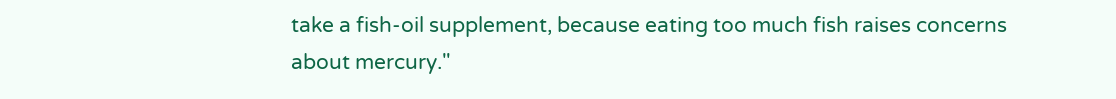take a fish-oil supplement, because eating too much fish raises concerns about mercury."